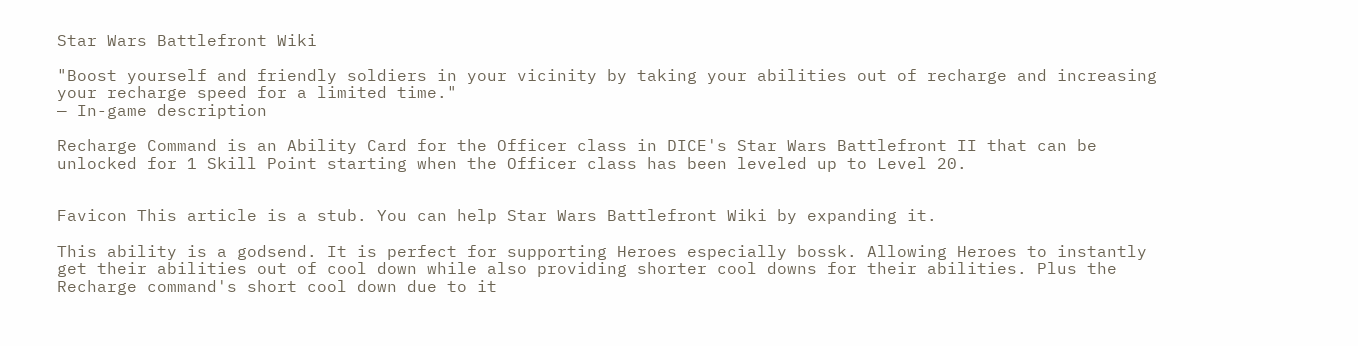Star Wars Battlefront Wiki

"Boost yourself and friendly soldiers in your vicinity by taking your abilities out of recharge and increasing your recharge speed for a limited time."
— In-game description

Recharge Command is an Ability Card for the Officer class in DICE's Star Wars Battlefront II that can be unlocked for 1 Skill Point starting when the Officer class has been leveled up to Level 20.


Favicon This article is a stub. You can help Star Wars Battlefront Wiki by expanding it.

This ability is a godsend. It is perfect for supporting Heroes especially bossk. Allowing Heroes to instantly get their abilities out of cool down while also providing shorter cool downs for their abilities. Plus the Recharge command's short cool down due to it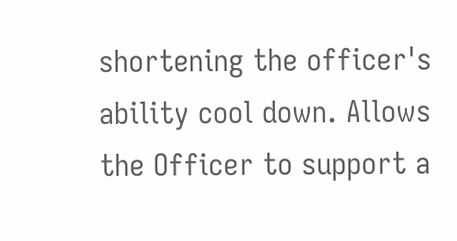shortening the officer's ability cool down. Allows the Officer to support a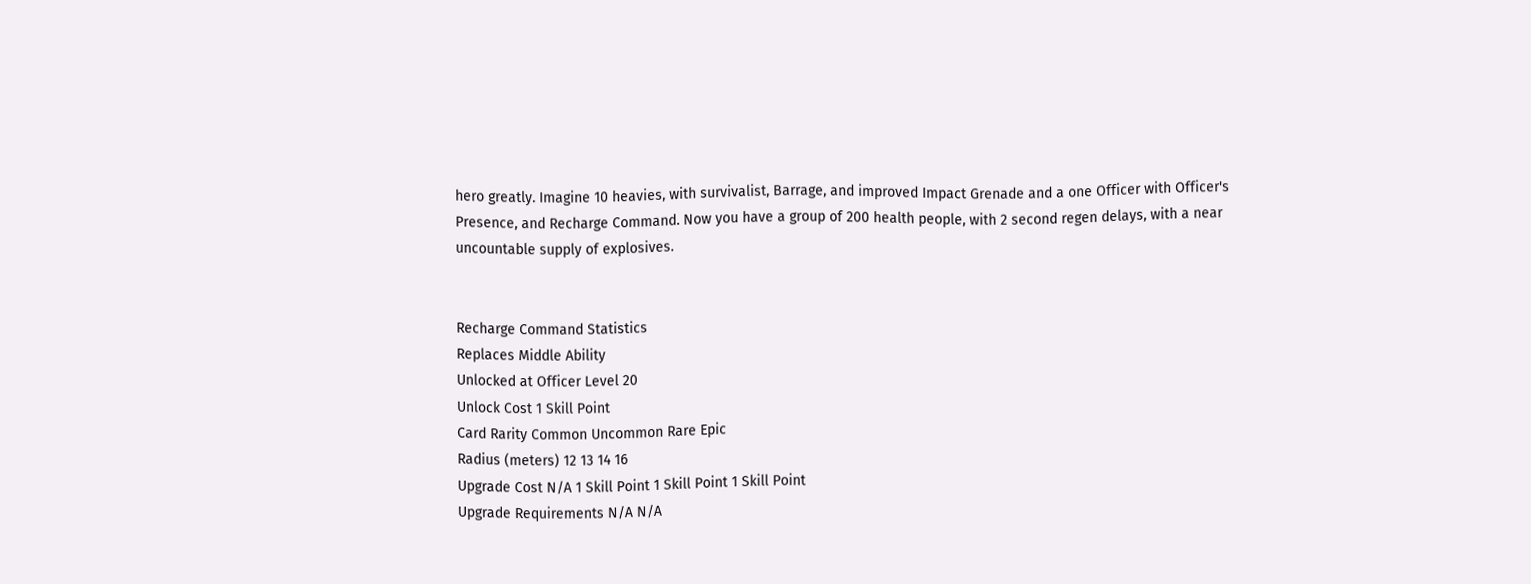hero greatly. Imagine 10 heavies, with survivalist, Barrage, and improved Impact Grenade and a one Officer with Officer's Presence, and Recharge Command. Now you have a group of 200 health people, with 2 second regen delays, with a near uncountable supply of explosives.


Recharge Command Statistics
Replaces Middle Ability
Unlocked at Officer Level 20
Unlock Cost 1 Skill Point
Card Rarity Common Uncommon Rare Epic
Radius (meters) 12 13 14 16
Upgrade Cost N/A 1 Skill Point 1 Skill Point 1 Skill Point
Upgrade Requirements N/A N/A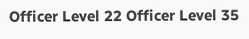Officer Level 22 Officer Level 35